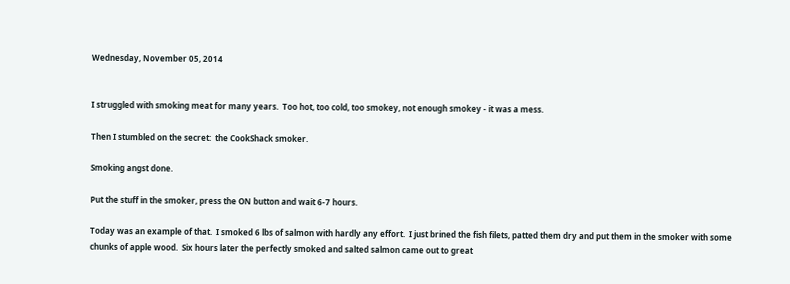Wednesday, November 05, 2014


I struggled with smoking meat for many years.  Too hot, too cold, too smokey, not enough smokey - it was a mess.

Then I stumbled on the secret:  the CookShack smoker.

Smoking angst done.

Put the stuff in the smoker, press the ON button and wait 6-7 hours.

Today was an example of that.  I smoked 6 lbs of salmon with hardly any effort.  I just brined the fish filets, patted them dry and put them in the smoker with some chunks of apple wood.  Six hours later the perfectly smoked and salted salmon came out to great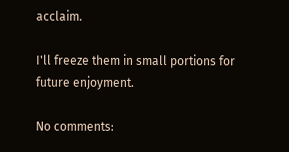acclaim.

I'll freeze them in small portions for future enjoyment.

No comments: